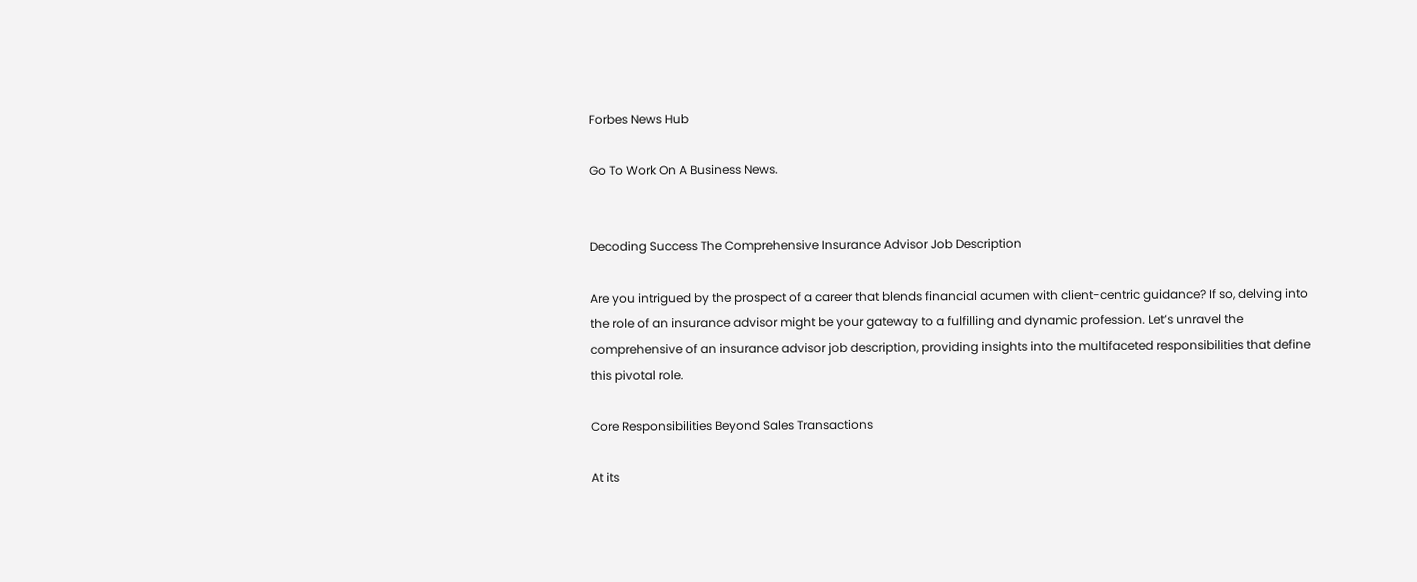Forbes News Hub

Go To Work On A Business News.


Decoding Success The Comprehensive Insurance Advisor Job Description

Are you intrigued by the prospect of a career that blends financial acumen with client-centric guidance? If so, delving into the role of an insurance advisor might be your gateway to a fulfilling and dynamic profession. Let’s unravel the comprehensive of an insurance advisor job description, providing insights into the multifaceted responsibilities that define this pivotal role.

Core Responsibilities Beyond Sales Transactions

At its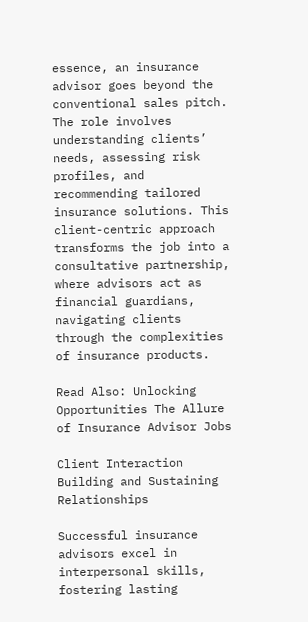essence, an insurance advisor goes beyond the conventional sales pitch. The role involves understanding clients’ needs, assessing risk profiles, and recommending tailored insurance solutions. This client-centric approach transforms the job into a consultative partnership, where advisors act as financial guardians, navigating clients through the complexities of insurance products.

Read Also: Unlocking Opportunities The Allure of Insurance Advisor Jobs

Client Interaction Building and Sustaining Relationships

Successful insurance advisors excel in interpersonal skills, fostering lasting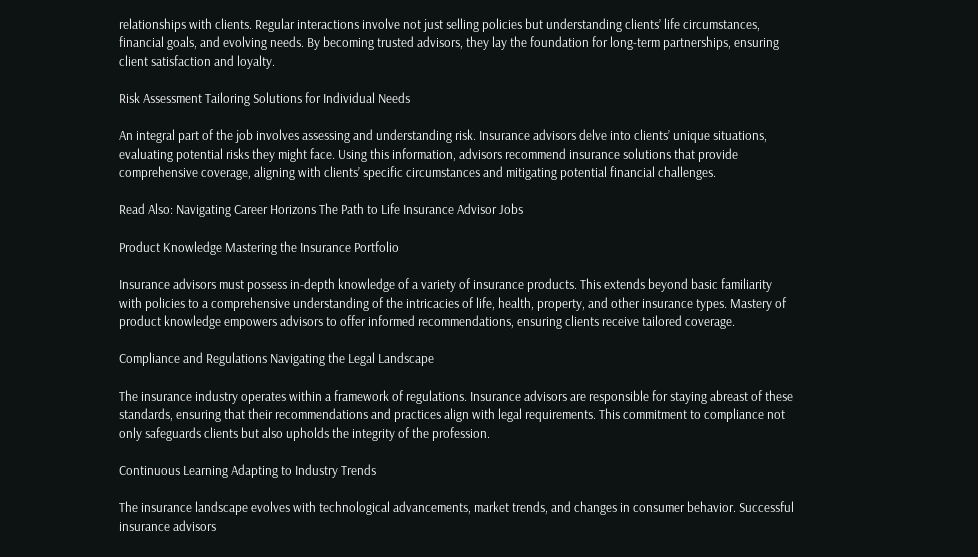relationships with clients. Regular interactions involve not just selling policies but understanding clients’ life circumstances, financial goals, and evolving needs. By becoming trusted advisors, they lay the foundation for long-term partnerships, ensuring client satisfaction and loyalty.

Risk Assessment Tailoring Solutions for Individual Needs

An integral part of the job involves assessing and understanding risk. Insurance advisors delve into clients’ unique situations, evaluating potential risks they might face. Using this information, advisors recommend insurance solutions that provide comprehensive coverage, aligning with clients’ specific circumstances and mitigating potential financial challenges.

Read Also: Navigating Career Horizons The Path to Life Insurance Advisor Jobs

Product Knowledge Mastering the Insurance Portfolio

Insurance advisors must possess in-depth knowledge of a variety of insurance products. This extends beyond basic familiarity with policies to a comprehensive understanding of the intricacies of life, health, property, and other insurance types. Mastery of product knowledge empowers advisors to offer informed recommendations, ensuring clients receive tailored coverage.

Compliance and Regulations Navigating the Legal Landscape

The insurance industry operates within a framework of regulations. Insurance advisors are responsible for staying abreast of these standards, ensuring that their recommendations and practices align with legal requirements. This commitment to compliance not only safeguards clients but also upholds the integrity of the profession.

Continuous Learning Adapting to Industry Trends

The insurance landscape evolves with technological advancements, market trends, and changes in consumer behavior. Successful insurance advisors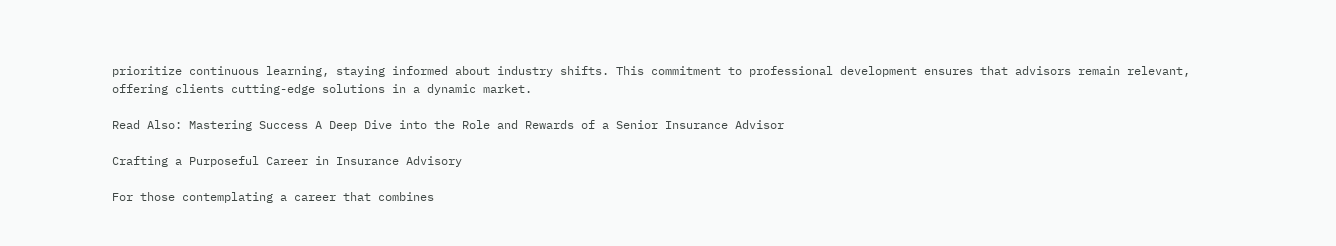prioritize continuous learning, staying informed about industry shifts. This commitment to professional development ensures that advisors remain relevant, offering clients cutting-edge solutions in a dynamic market.

Read Also: Mastering Success A Deep Dive into the Role and Rewards of a Senior Insurance Advisor

Crafting a Purposeful Career in Insurance Advisory

For those contemplating a career that combines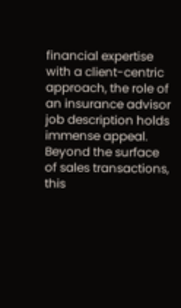financial expertise with a client-centric approach, the role of an insurance advisor job description holds immense appeal. Beyond the surface of sales transactions, this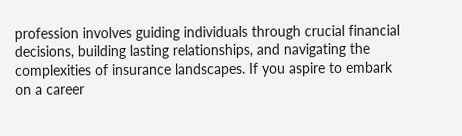profession involves guiding individuals through crucial financial decisions, building lasting relationships, and navigating the complexities of insurance landscapes. If you aspire to embark on a career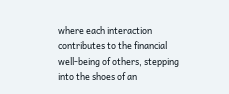where each interaction contributes to the financial well-being of others, stepping into the shoes of an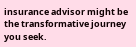insurance advisor might be the transformative journey you seek.